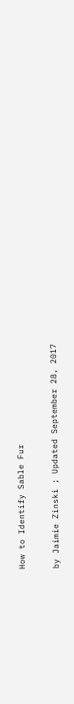How to Identify Sable Fur

by Jaimie Zinski ; Updated September 28, 2017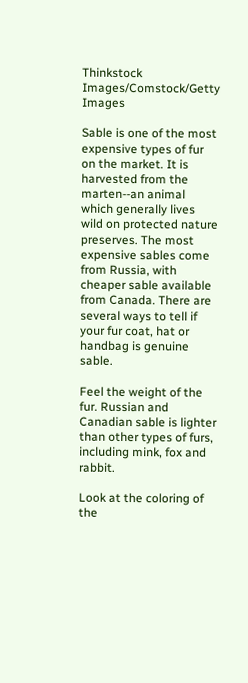Thinkstock Images/Comstock/Getty Images

Sable is one of the most expensive types of fur on the market. It is harvested from the marten--an animal which generally lives wild on protected nature preserves. The most expensive sables come from Russia, with cheaper sable available from Canada. There are several ways to tell if your fur coat, hat or handbag is genuine sable.

Feel the weight of the fur. Russian and Canadian sable is lighter than other types of furs, including mink, fox and rabbit.

Look at the coloring of the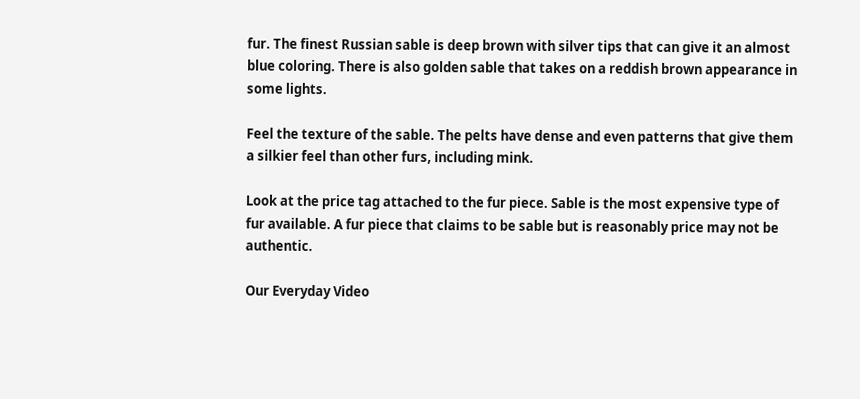fur. The finest Russian sable is deep brown with silver tips that can give it an almost blue coloring. There is also golden sable that takes on a reddish brown appearance in some lights.

Feel the texture of the sable. The pelts have dense and even patterns that give them a silkier feel than other furs, including mink.

Look at the price tag attached to the fur piece. Sable is the most expensive type of fur available. A fur piece that claims to be sable but is reasonably price may not be authentic.

Our Everyday Video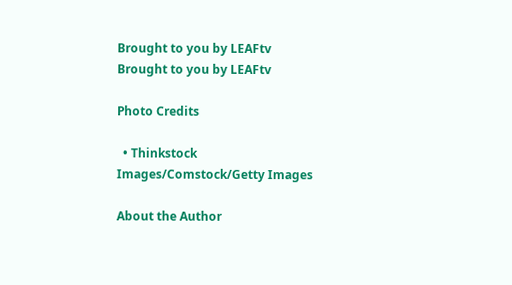Brought to you by LEAFtv
Brought to you by LEAFtv

Photo Credits

  • Thinkstock Images/Comstock/Getty Images

About the Author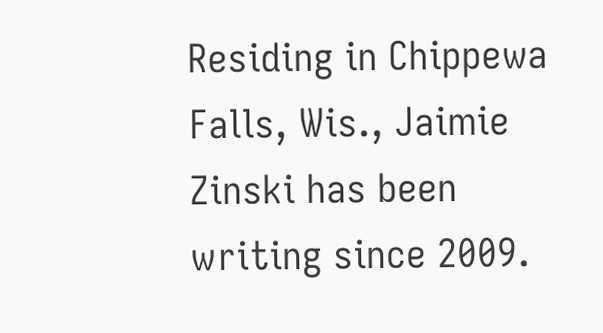Residing in Chippewa Falls, Wis., Jaimie Zinski has been writing since 2009.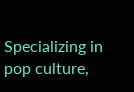Specializing in pop culture,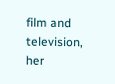film and television, her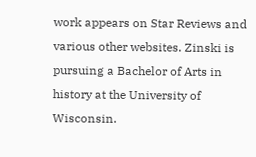work appears on Star Reviews and various other websites. Zinski is pursuing a Bachelor of Arts in history at the University of Wisconsin.